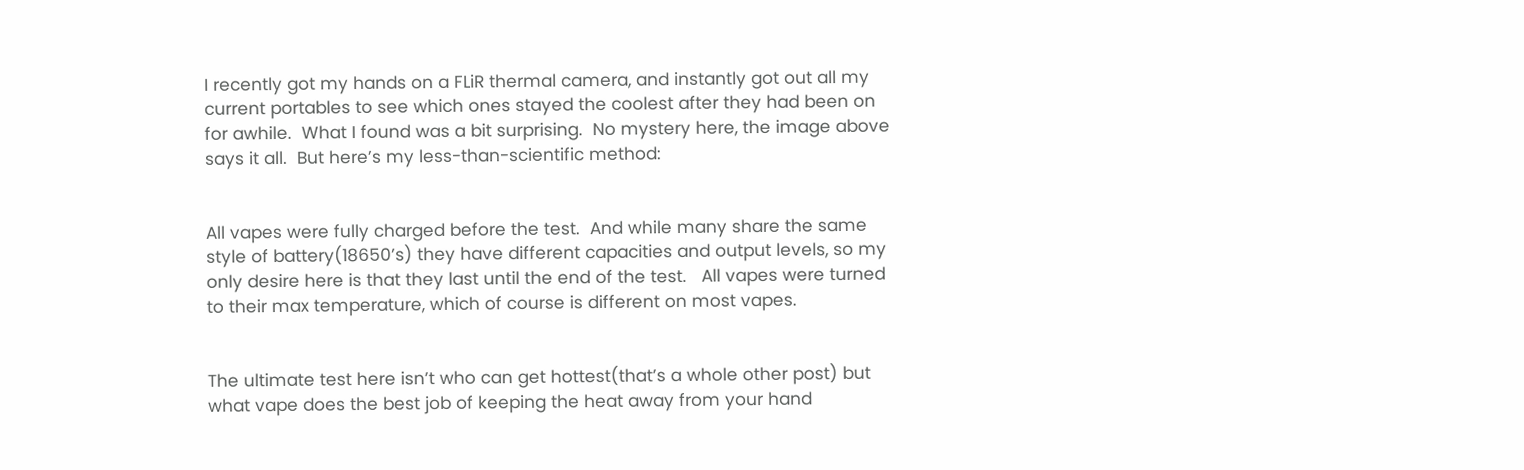I recently got my hands on a FLiR thermal camera, and instantly got out all my current portables to see which ones stayed the coolest after they had been on for awhile.  What I found was a bit surprising.  No mystery here, the image above says it all.  But here’s my less-than-scientific method:


All vapes were fully charged before the test.  And while many share the same style of battery(18650’s) they have different capacities and output levels, so my only desire here is that they last until the end of the test.   All vapes were turned to their max temperature, which of course is different on most vapes.


The ultimate test here isn’t who can get hottest(that’s a whole other post) but what vape does the best job of keeping the heat away from your hand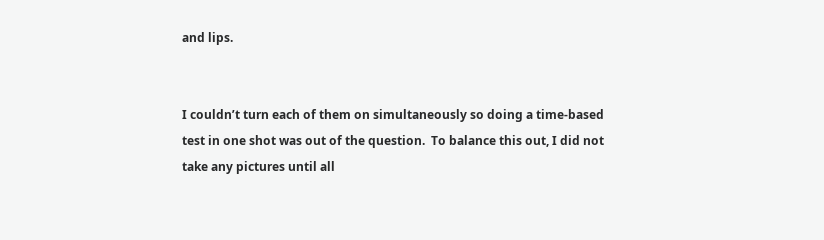and lips.


I couldn’t turn each of them on simultaneously so doing a time-based test in one shot was out of the question.  To balance this out, I did not take any pictures until all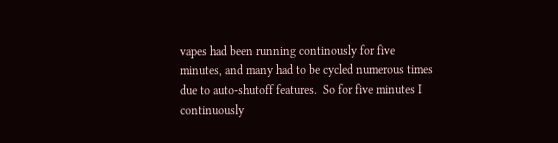vapes had been running continously for five minutes, and many had to be cycled numerous times due to auto-shutoff features.  So for five minutes I continuously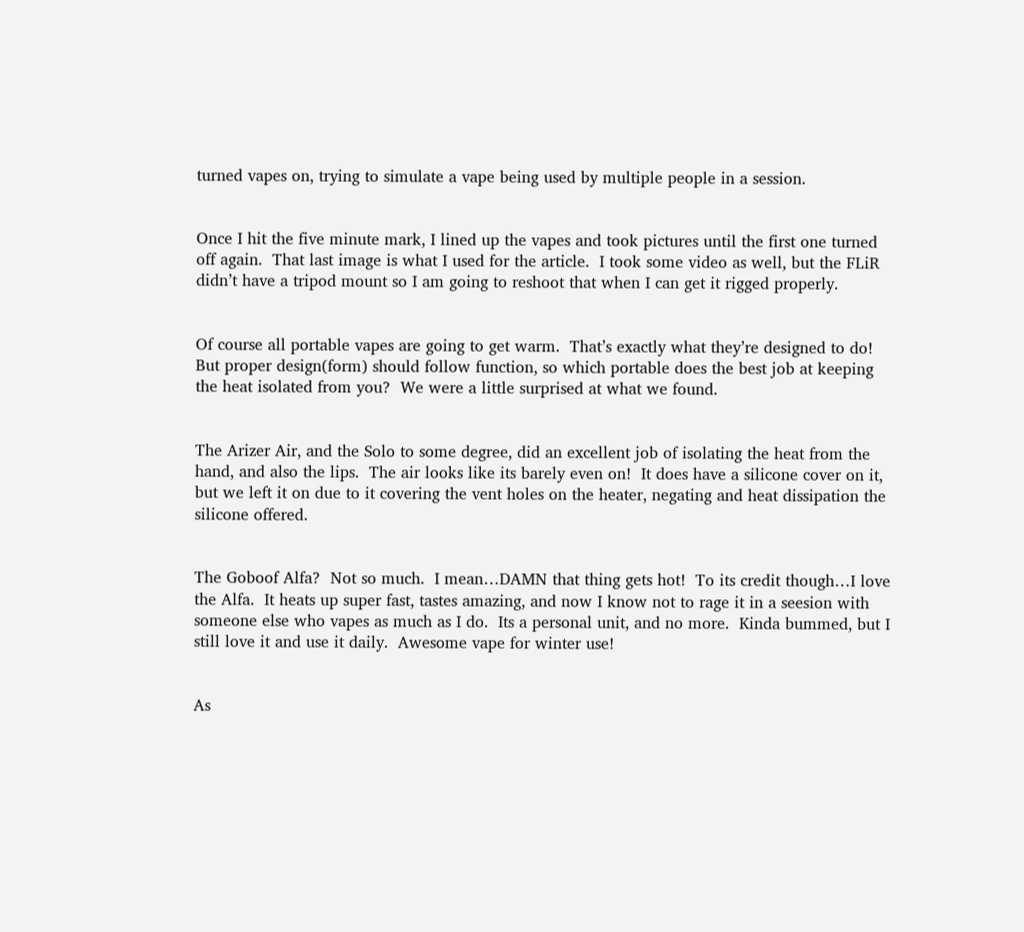turned vapes on, trying to simulate a vape being used by multiple people in a session.


Once I hit the five minute mark, I lined up the vapes and took pictures until the first one turned off again.  That last image is what I used for the article.  I took some video as well, but the FLiR didn’t have a tripod mount so I am going to reshoot that when I can get it rigged properly.


Of course all portable vapes are going to get warm.  That’s exactly what they’re designed to do!  But proper design(form) should follow function, so which portable does the best job at keeping the heat isolated from you?  We were a little surprised at what we found.


The Arizer Air, and the Solo to some degree, did an excellent job of isolating the heat from the hand, and also the lips.  The air looks like its barely even on!  It does have a silicone cover on it, but we left it on due to it covering the vent holes on the heater, negating and heat dissipation the silicone offered.


The Goboof Alfa?  Not so much.  I mean…DAMN that thing gets hot!  To its credit though…I love the Alfa.  It heats up super fast, tastes amazing, and now I know not to rage it in a seesion with someone else who vapes as much as I do.  Its a personal unit, and no more.  Kinda bummed, but I still love it and use it daily.  Awesome vape for winter use!


As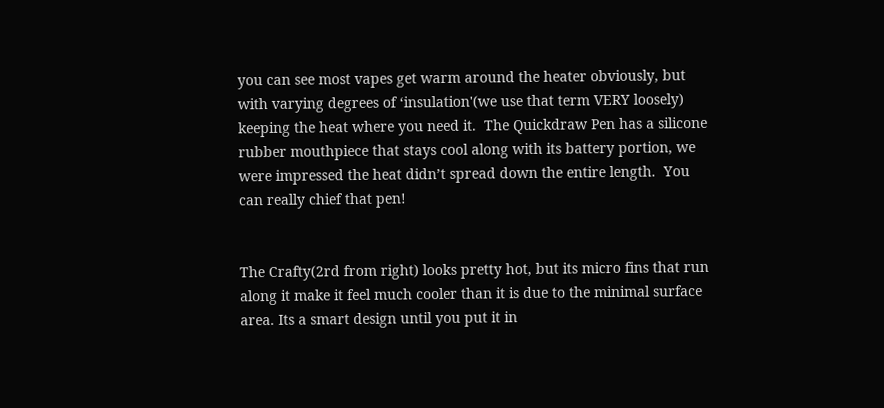you can see most vapes get warm around the heater obviously, but with varying degrees of ‘insulation'(we use that term VERY loosely) keeping the heat where you need it.  The Quickdraw Pen has a silicone rubber mouthpiece that stays cool along with its battery portion, we were impressed the heat didn’t spread down the entire length.  You can really chief that pen!


The Crafty(2rd from right) looks pretty hot, but its micro fins that run along it make it feel much cooler than it is due to the minimal surface area. Its a smart design until you put it in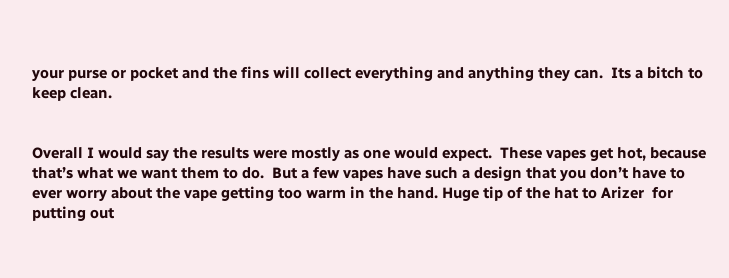your purse or pocket and the fins will collect everything and anything they can.  Its a bitch to keep clean.


Overall I would say the results were mostly as one would expect.  These vapes get hot, because that’s what we want them to do.  But a few vapes have such a design that you don’t have to ever worry about the vape getting too warm in the hand. Huge tip of the hat to Arizer  for putting out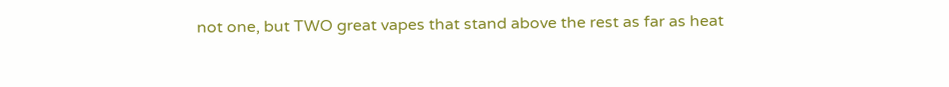not one, but TWO great vapes that stand above the rest as far as heat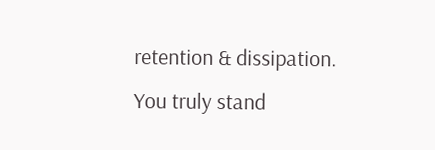retention & dissipation.  You truly stand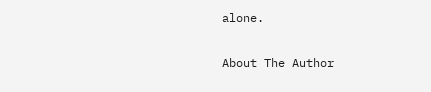alone.

About The Author